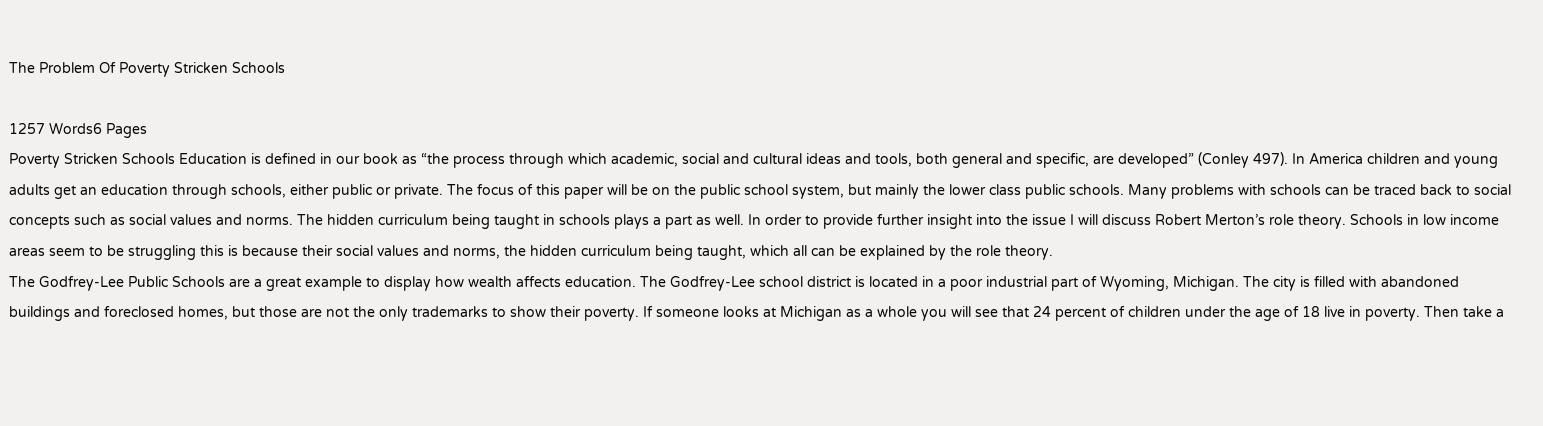The Problem Of Poverty Stricken Schools

1257 Words6 Pages
Poverty Stricken Schools Education is defined in our book as “the process through which academic, social and cultural ideas and tools, both general and specific, are developed” (Conley 497). In America children and young adults get an education through schools, either public or private. The focus of this paper will be on the public school system, but mainly the lower class public schools. Many problems with schools can be traced back to social concepts such as social values and norms. The hidden curriculum being taught in schools plays a part as well. In order to provide further insight into the issue I will discuss Robert Merton’s role theory. Schools in low income areas seem to be struggling this is because their social values and norms, the hidden curriculum being taught, which all can be explained by the role theory.
The Godfrey-Lee Public Schools are a great example to display how wealth affects education. The Godfrey-Lee school district is located in a poor industrial part of Wyoming, Michigan. The city is filled with abandoned buildings and foreclosed homes, but those are not the only trademarks to show their poverty. If someone looks at Michigan as a whole you will see that 24 percent of children under the age of 18 live in poverty. Then take a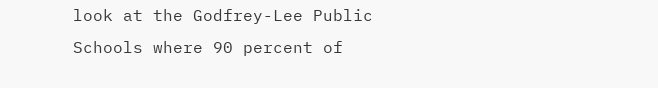look at the Godfrey-Lee Public Schools where 90 percent of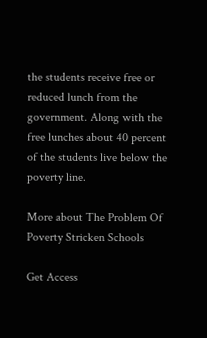the students receive free or reduced lunch from the government. Along with the free lunches about 40 percent of the students live below the poverty line.

More about The Problem Of Poverty Stricken Schools

Get Access